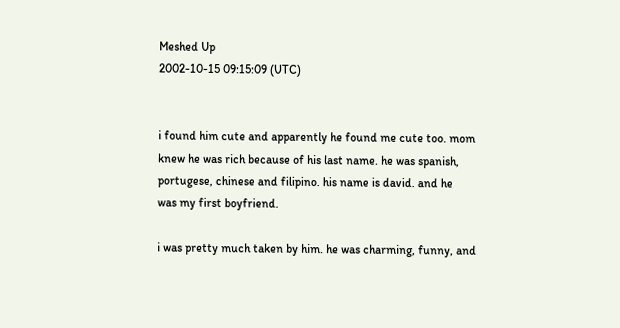Meshed Up
2002-10-15 09:15:09 (UTC)


i found him cute and apparently he found me cute too. mom
knew he was rich because of his last name. he was spanish,
portugese, chinese and filipino. his name is david. and he
was my first boyfriend.

i was pretty much taken by him. he was charming, funny, and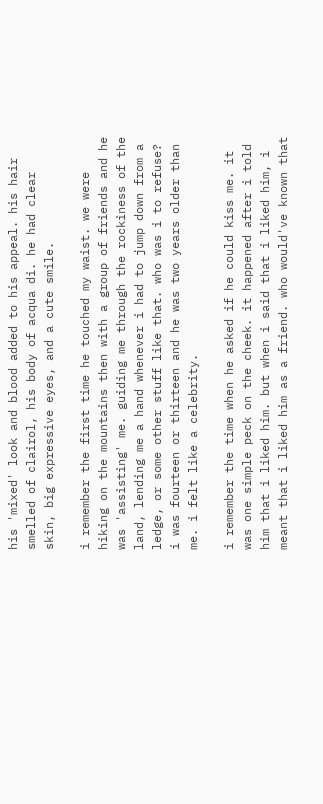his 'mixed' look and blood added to his appeal. his hair
smelled of clairol, his body of acqua di. he had clear
skin, big expressive eyes, and a cute smile.

i remember the first time he touched my waist. we were
hiking on the mountains then with a group of friends and he
was 'assisting' me. guiding me through the rockiness of the
land, lending me a hand whenever i had to jump down from a
ledge, or some other stuff like that. who was i to refuse?
i was fourteen or thirteen and he was two years older than
me. i felt like a celebrity.

i remember the time when he asked if he could kiss me. it
was one simple peck on the cheek. it happened after i told
him that i liked him. but when i said that i liked him, i
meant that i liked him as a friend. who would've known that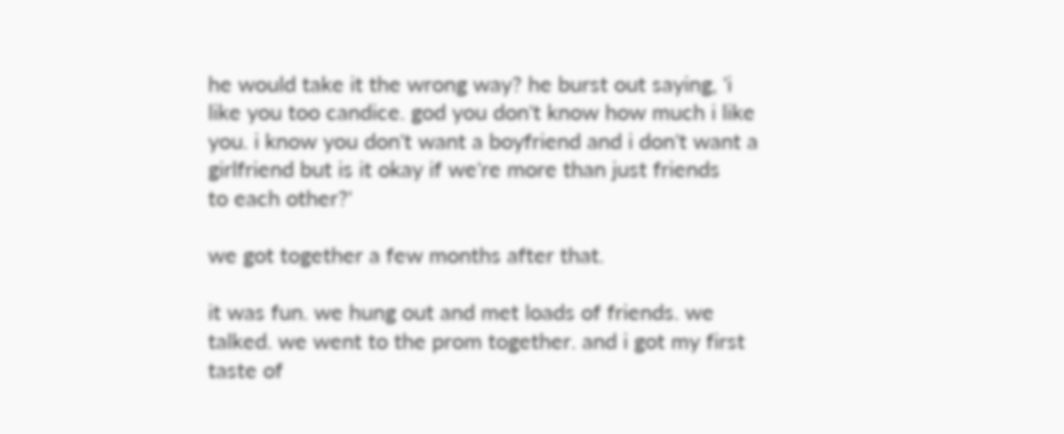he would take it the wrong way? he burst out saying, 'i
like you too candice. god you don't know how much i like
you. i know you don't want a boyfriend and i don't want a
girlfriend but is it okay if we're more than just friends
to each other?'

we got together a few months after that.

it was fun. we hung out and met loads of friends. we
talked. we went to the prom together. and i got my first
taste of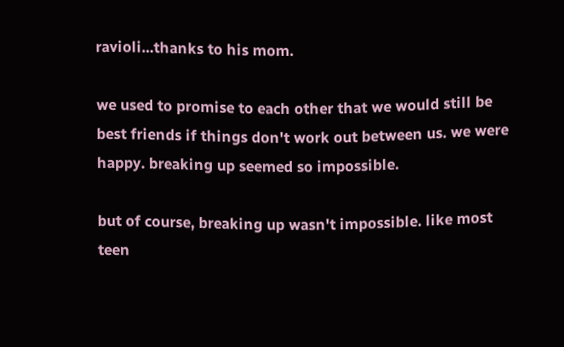ravioli...thanks to his mom.

we used to promise to each other that we would still be
best friends if things don't work out between us. we were
happy. breaking up seemed so impossible.

but of course, breaking up wasn't impossible. like most
teen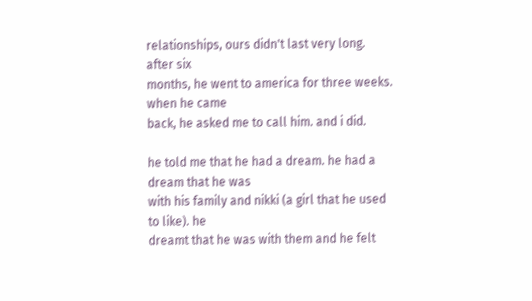relationships, ours didn't last very long. after six
months, he went to america for three weeks. when he came
back, he asked me to call him. and i did.

he told me that he had a dream. he had a dream that he was
with his family and nikki (a girl that he used to like). he
dreamt that he was with them and he felt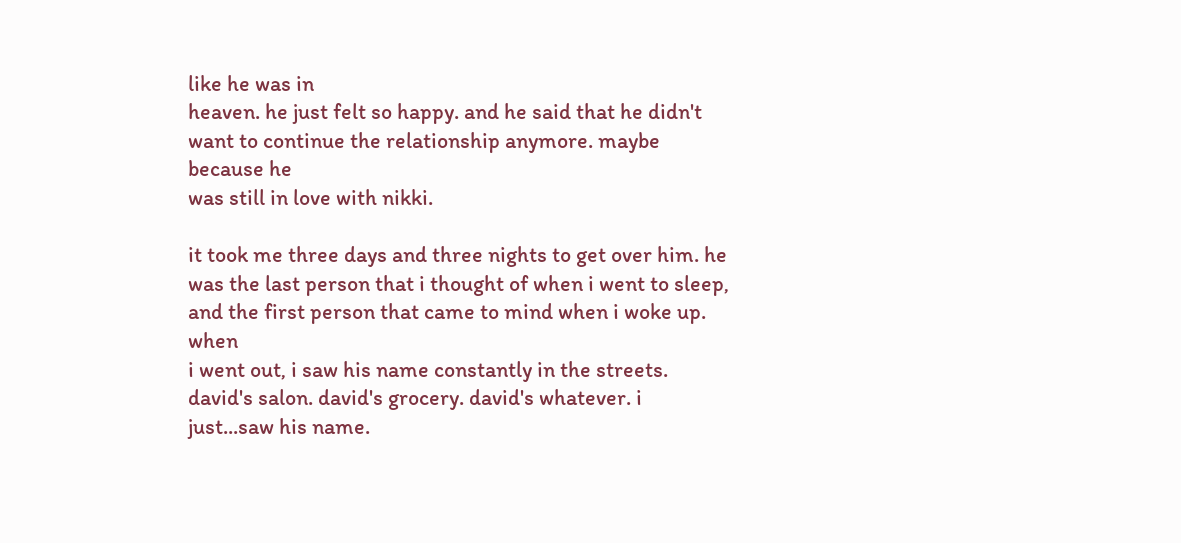like he was in
heaven. he just felt so happy. and he said that he didn't
want to continue the relationship anymore. maybe because he
was still in love with nikki.

it took me three days and three nights to get over him. he
was the last person that i thought of when i went to sleep,
and the first person that came to mind when i woke up. when
i went out, i saw his name constantly in the streets.
david's salon. david's grocery. david's whatever. i
just...saw his name.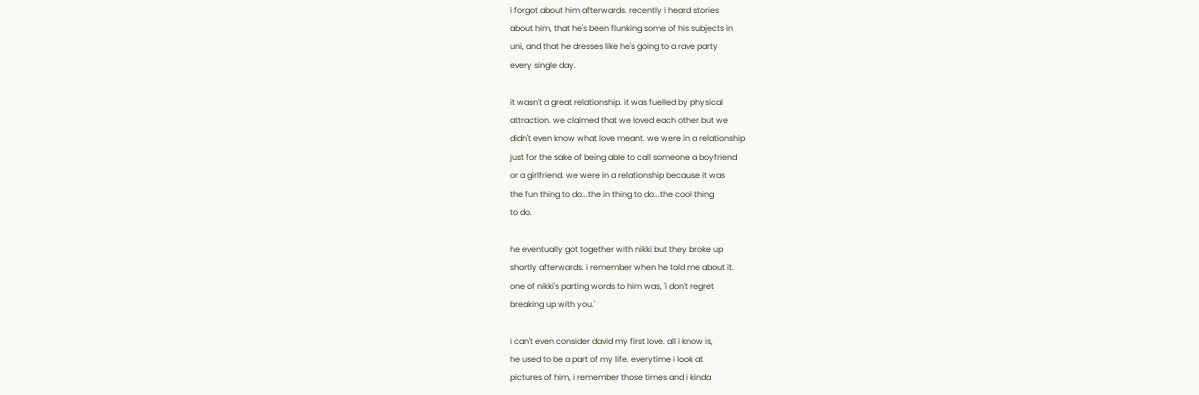i forgot about him afterwards. recently i heard stories
about him, that he's been flunking some of his subjects in
uni, and that he dresses like he's going to a rave party
every single day.

it wasn't a great relationship. it was fuelled by physical
attraction. we claimed that we loved each other but we
didn't even know what love meant. we were in a relationship
just for the sake of being able to call someone a boyfriend
or a girlfriend. we were in a relationship because it was
the fun thing to do...the in thing to do...the cool thing
to do.

he eventually got together with nikki but they broke up
shortly afterwards. i remember when he told me about it.
one of nikki's parting words to him was, 'i don't regret
breaking up with you.'

i can't even consider david my first love. all i know is,
he used to be a part of my life. everytime i look at
pictures of him, i remember those times and i kinda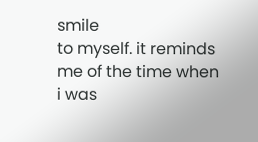smile
to myself. it reminds me of the time when i was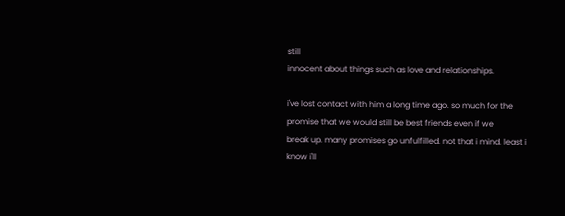still
innocent about things such as love and relationships.

i've lost contact with him a long time ago. so much for the
promise that we would still be best friends even if we
break up. many promises go unfulfilled. not that i mind. least i know i'll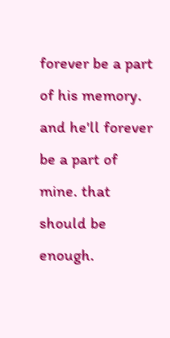forever be a part of his memory.
and he'll forever be a part of mine. that should be enough.